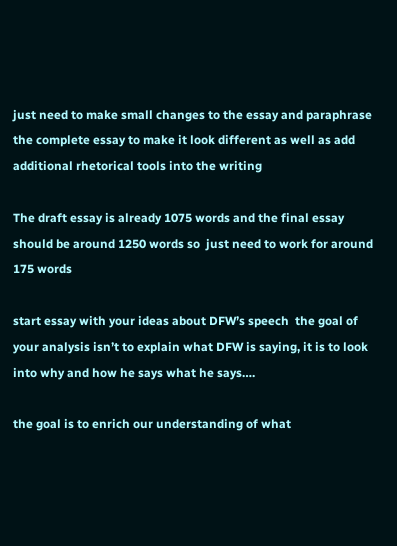just need to make small changes to the essay and paraphrase the complete essay to make it look different as well as add additional rhetorical tools into the writing

The draft essay is already 1075 words and the final essay should be around 1250 words so  just need to work for around 175 words

start essay with your ideas about DFW’s speech  the goal of your analysis isn’t to explain what DFW is saying, it is to look into why and how he says what he says….

the goal is to enrich our understanding of what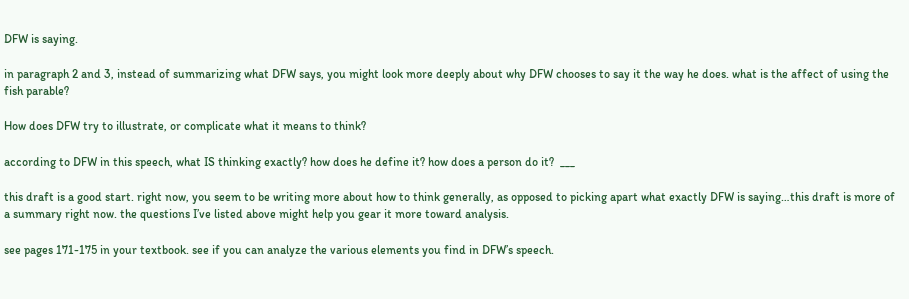DFW is saying.

in paragraph 2 and 3, instead of summarizing what DFW says, you might look more deeply about why DFW chooses to say it the way he does. what is the affect of using the fish parable?

How does DFW try to illustrate, or complicate what it means to think?

according to DFW in this speech, what IS thinking exactly? how does he define it? how does a person do it?  ___

this draft is a good start. right now, you seem to be writing more about how to think generally, as opposed to picking apart what exactly DFW is saying…this draft is more of a summary right now. the questions I’ve listed above might help you gear it more toward analysis.

see pages 171-175 in your textbook. see if you can analyze the various elements you find in DFW’s speech.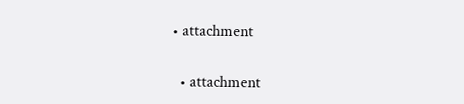• attachment

  • attachment